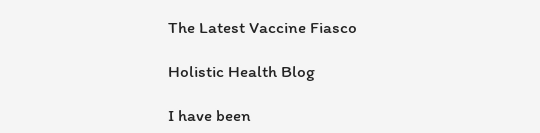The Latest Vaccine Fiasco

Holistic Health Blog

I have been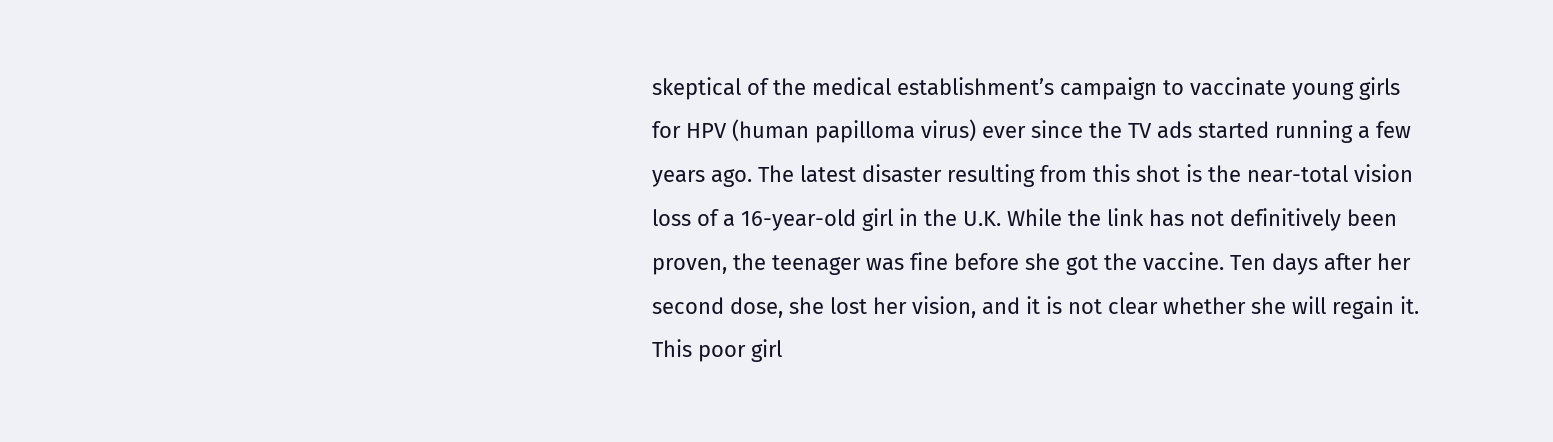skeptical of the medical establishment’s campaign to vaccinate young girls for HPV (human papilloma virus) ever since the TV ads started running a few years ago. The latest disaster resulting from this shot is the near-total vision loss of a 16-year-old girl in the U.K. While the link has not definitively been proven, the teenager was fine before she got the vaccine. Ten days after her second dose, she lost her vision, and it is not clear whether she will regain it. This poor girl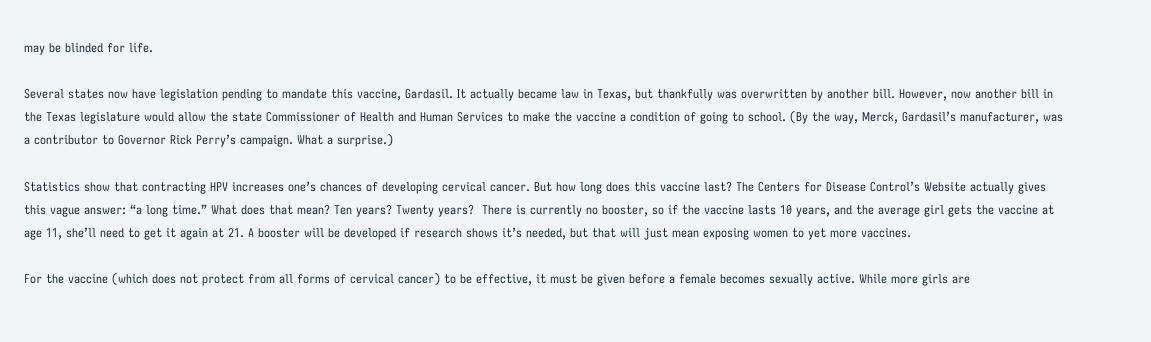may be blinded for life.

Several states now have legislation pending to mandate this vaccine, Gardasil. It actually became law in Texas, but thankfully was overwritten by another bill. However, now another bill in the Texas legislature would allow the state Commissioner of Health and Human Services to make the vaccine a condition of going to school. (By the way, Merck, Gardasil’s manufacturer, was a contributor to Governor Rick Perry’s campaign. What a surprise.)

Statistics show that contracting HPV increases one’s chances of developing cervical cancer. But how long does this vaccine last? The Centers for Disease Control’s Website actually gives this vague answer: “a long time.” What does that mean? Ten years? Twenty years?  There is currently no booster, so if the vaccine lasts 10 years, and the average girl gets the vaccine at age 11, she’ll need to get it again at 21. A booster will be developed if research shows it’s needed, but that will just mean exposing women to yet more vaccines.

For the vaccine (which does not protect from all forms of cervical cancer) to be effective, it must be given before a female becomes sexually active. While more girls are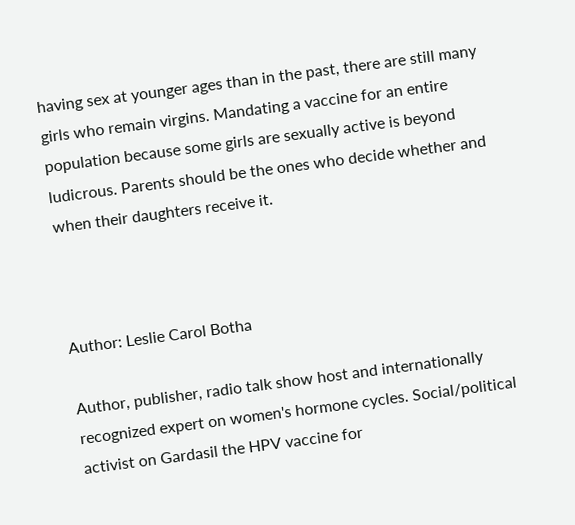having sex at younger ages than in the past, there are still many girls who remain virgins. Mandating a vaccine for an entire population because some girls are sexually active is beyond ludicrous. Parents should be the ones who decide whether and when their daughters receive it.



Author: Leslie Carol Botha

Author, publisher, radio talk show host and internationally recognized expert on women's hormone cycles. Social/political activist on Gardasil the HPV vaccine for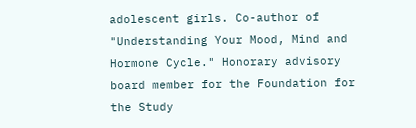adolescent girls. Co-author of "Understanding Your Mood, Mind and Hormone Cycle." Honorary advisory board member for the Foundation for the Study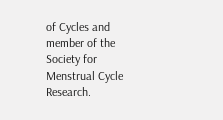of Cycles and member of the Society for Menstrual Cycle Research.